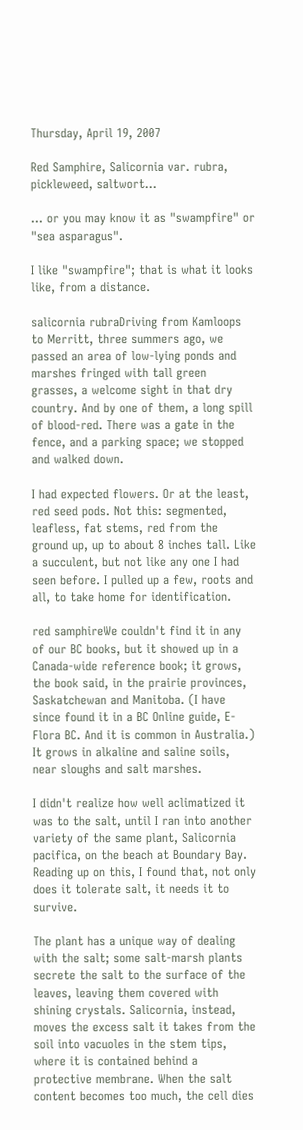Thursday, April 19, 2007

Red Samphire, Salicornia var. rubra, pickleweed, saltwort...

... or you may know it as "swampfire" or "sea asparagus".

I like "swampfire"; that is what it looks like, from a distance.

salicornia rubraDriving from Kamloops to Merritt, three summers ago, we passed an area of low-lying ponds and marshes fringed with tall green grasses, a welcome sight in that dry country. And by one of them, a long spill of blood-red. There was a gate in the fence, and a parking space; we stopped and walked down.

I had expected flowers. Or at the least, red seed pods. Not this: segmented, leafless, fat stems, red from the ground up, up to about 8 inches tall. Like a succulent, but not like any one I had seen before. I pulled up a few, roots and all, to take home for identification.

red samphireWe couldn't find it in any of our BC books, but it showed up in a Canada-wide reference book; it grows, the book said, in the prairie provinces, Saskatchewan and Manitoba. (I have since found it in a BC Online guide, E-Flora BC. And it is common in Australia.) It grows in alkaline and saline soils, near sloughs and salt marshes.

I didn't realize how well aclimatized it was to the salt, until I ran into another variety of the same plant, Salicornia pacifica, on the beach at Boundary Bay. Reading up on this, I found that, not only does it tolerate salt, it needs it to survive.

The plant has a unique way of dealing with the salt; some salt-marsh plants secrete the salt to the surface of the leaves, leaving them covered with shining crystals. Salicornia, instead, moves the excess salt it takes from the soil into vacuoles in the stem tips, where it is contained behind a protective membrane. When the salt content becomes too much, the cell dies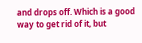and drops off. Which is a good way to get rid of it, but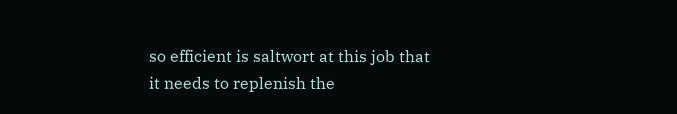so efficient is saltwort at this job that it needs to replenish the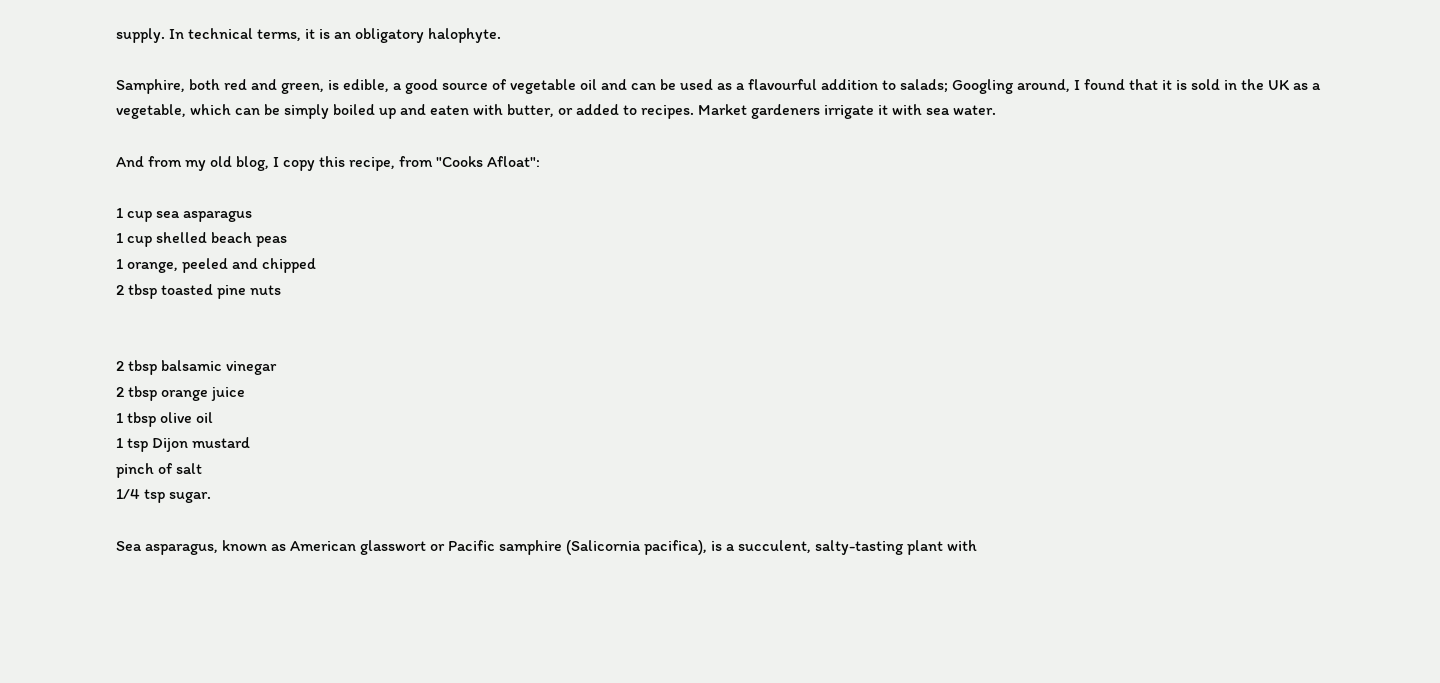supply. In technical terms, it is an obligatory halophyte.

Samphire, both red and green, is edible, a good source of vegetable oil and can be used as a flavourful addition to salads; Googling around, I found that it is sold in the UK as a vegetable, which can be simply boiled up and eaten with butter, or added to recipes. Market gardeners irrigate it with sea water.

And from my old blog, I copy this recipe, from "Cooks Afloat":

1 cup sea asparagus
1 cup shelled beach peas
1 orange, peeled and chipped
2 tbsp toasted pine nuts


2 tbsp balsamic vinegar
2 tbsp orange juice
1 tbsp olive oil
1 tsp Dijon mustard
pinch of salt
1/4 tsp sugar.

Sea asparagus, known as American glasswort or Pacific samphire (Salicornia pacifica), is a succulent, salty-tasting plant with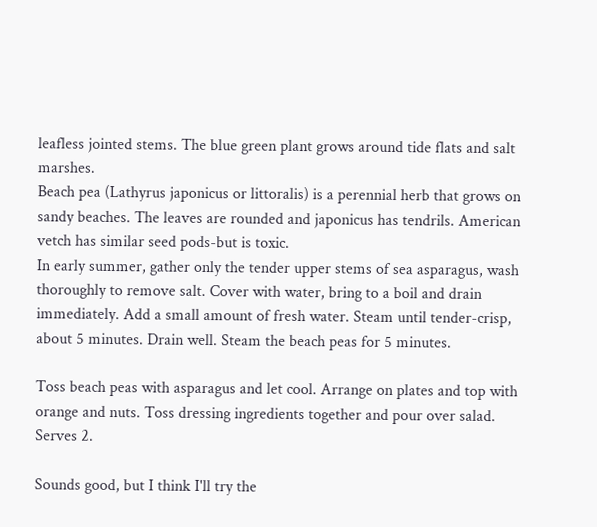leafless jointed stems. The blue green plant grows around tide flats and salt marshes.
Beach pea (Lathyrus japonicus or littoralis) is a perennial herb that grows on sandy beaches. The leaves are rounded and japonicus has tendrils. American vetch has similar seed pods-but is toxic.
In early summer, gather only the tender upper stems of sea asparagus, wash thoroughly to remove salt. Cover with water, bring to a boil and drain immediately. Add a small amount of fresh water. Steam until tender-crisp, about 5 minutes. Drain well. Steam the beach peas for 5 minutes.

Toss beach peas with asparagus and let cool. Arrange on plates and top with orange and nuts. Toss dressing ingredients together and pour over salad. Serves 2.

Sounds good, but I think I'll try the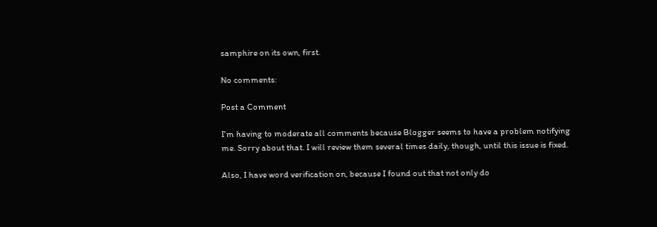samphire on its own, first.

No comments:

Post a Comment

I'm having to moderate all comments because Blogger seems to have a problem notifying me. Sorry about that. I will review them several times daily, though, until this issue is fixed.

Also, I have word verification on, because I found out that not only do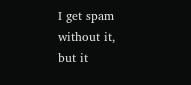I get spam without it, but it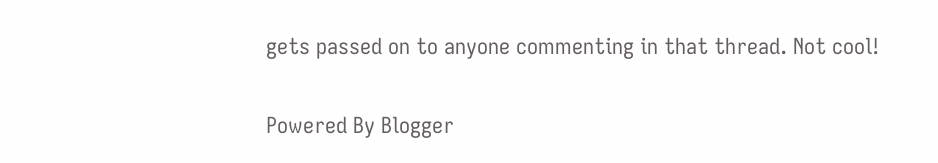gets passed on to anyone commenting in that thread. Not cool!

Powered By Blogger